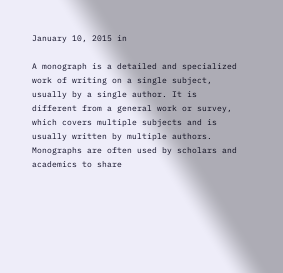January 10, 2015 in

A monograph is a detailed and specialized work of writing on a single subject, usually by a single author. It is different from a general work or survey, which covers multiple subjects and is usually written by multiple authors. Monographs are often used by scholars and academics to share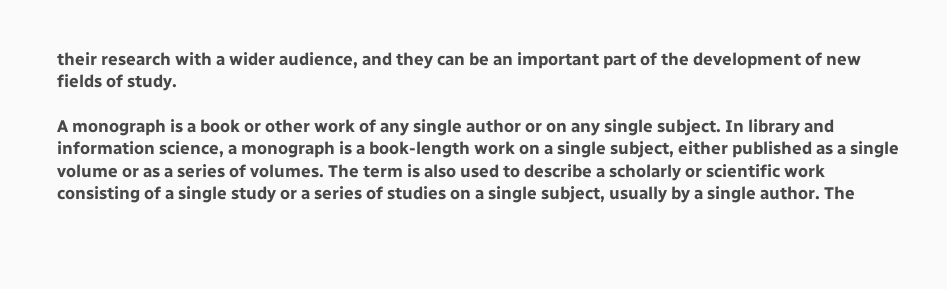their research with a wider audience, and they can be an important part of the development of new fields of study.

A monograph is a book or other work of any single author or on any single subject. In library and information science, a monograph is a book-length work on a single subject, either published as a single volume or as a series of volumes. The term is also used to describe a scholarly or scientific work consisting of a single study or a series of studies on a single subject, usually by a single author. The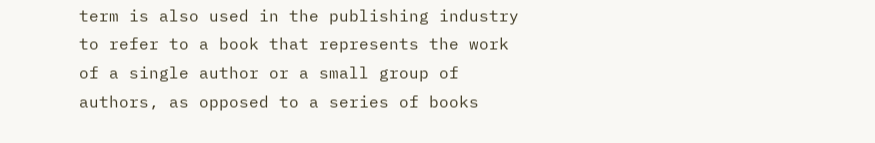term is also used in the publishing industry to refer to a book that represents the work of a single author or a small group of authors, as opposed to a series of books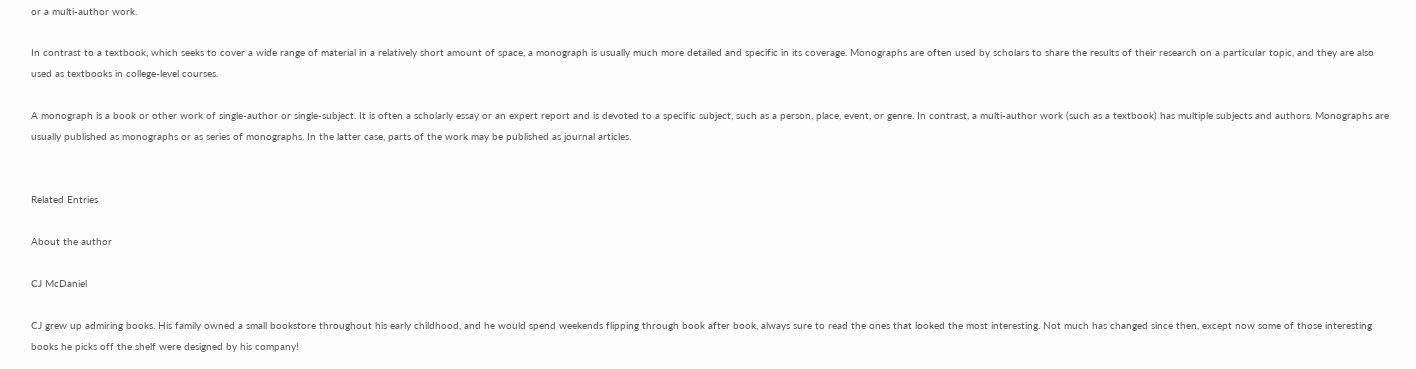or a multi-author work.

In contrast to a textbook, which seeks to cover a wide range of material in a relatively short amount of space, a monograph is usually much more detailed and specific in its coverage. Monographs are often used by scholars to share the results of their research on a particular topic, and they are also used as textbooks in college-level courses.

A monograph is a book or other work of single-author or single-subject. It is often a scholarly essay or an expert report and is devoted to a specific subject, such as a person, place, event, or genre. In contrast, a multi-author work (such as a textbook) has multiple subjects and authors. Monographs are usually published as monographs or as series of monographs. In the latter case, parts of the work may be published as journal articles.


Related Entries

About the author

CJ McDaniel

CJ grew up admiring books. His family owned a small bookstore throughout his early childhood, and he would spend weekends flipping through book after book, always sure to read the ones that looked the most interesting. Not much has changed since then, except now some of those interesting books he picks off the shelf were designed by his company!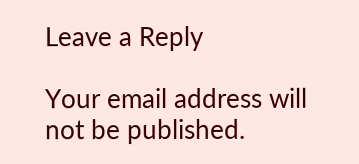Leave a Reply

Your email address will not be published.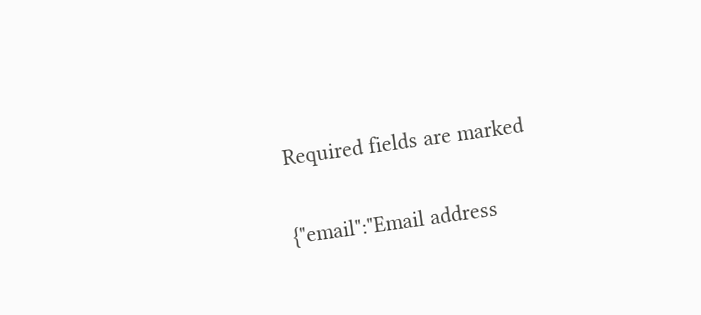Required fields are marked

{"email":"Email address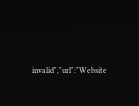invalid","url":"Website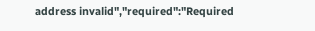address invalid","required":"Required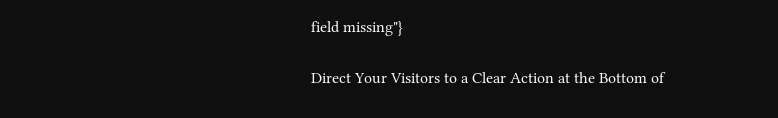field missing"}

Direct Your Visitors to a Clear Action at the Bottom of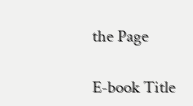the Page

E-book Title